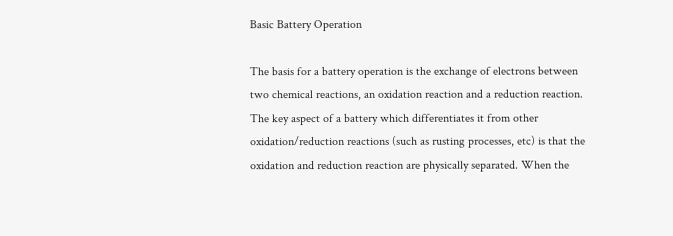Basic Battery Operation

The basis for a battery operation is the exchange of electrons between two chemical reactions, an oxidation reaction and a reduction reaction. The key aspect of a battery which differentiates it from other oxidation/reduction reactions (such as rusting processes, etc) is that the oxidation and reduction reaction are physically separated. When the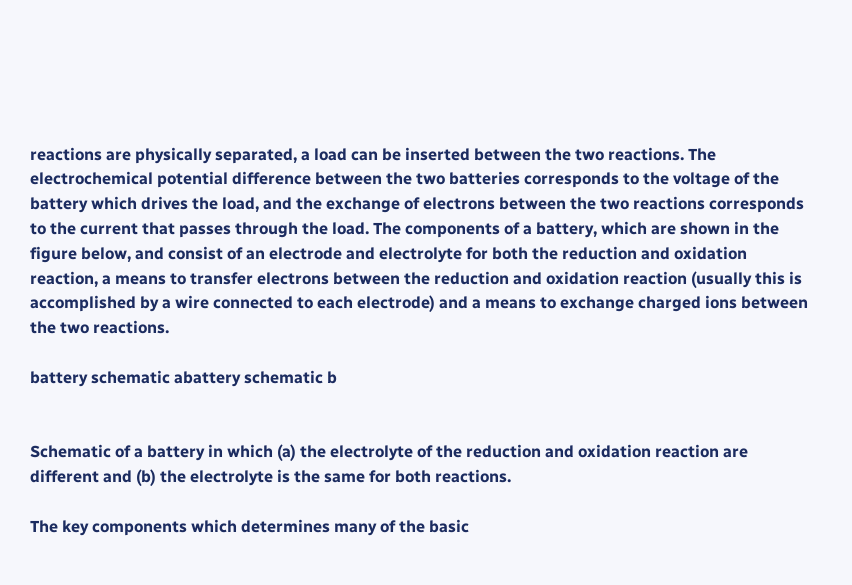reactions are physically separated, a load can be inserted between the two reactions. The electrochemical potential difference between the two batteries corresponds to the voltage of the battery which drives the load, and the exchange of electrons between the two reactions corresponds to the current that passes through the load. The components of a battery, which are shown in the figure below, and consist of an electrode and electrolyte for both the reduction and oxidation reaction, a means to transfer electrons between the reduction and oxidation reaction (usually this is accomplished by a wire connected to each electrode) and a means to exchange charged ions between the two reactions.

battery schematic abattery schematic b


Schematic of a battery in which (a) the electrolyte of the reduction and oxidation reaction are different and (b) the electrolyte is the same for both reactions.

The key components which determines many of the basic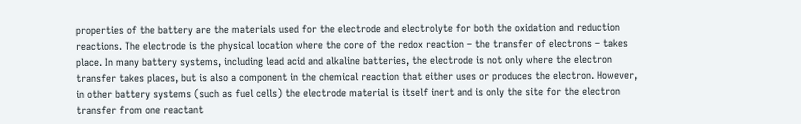properties of the battery are the materials used for the electrode and electrolyte for both the oxidation and reduction reactions. The electrode is the physical location where the core of the redox reaction – the transfer of electrons – takes place. In many battery systems, including lead acid and alkaline batteries, the electrode is not only where the electron transfer takes places, but is also a component in the chemical reaction that either uses or produces the electron. However, in other battery systems (such as fuel cells) the electrode material is itself inert and is only the site for the electron transfer from one reactant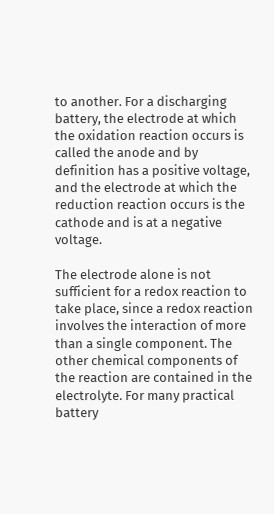to another. For a discharging battery, the electrode at which the oxidation reaction occurs is called the anode and by definition has a positive voltage, and the electrode at which the reduction reaction occurs is the cathode and is at a negative voltage.

The electrode alone is not sufficient for a redox reaction to take place, since a redox reaction involves the interaction of more than a single component. The other chemical components of the reaction are contained in the electrolyte. For many practical battery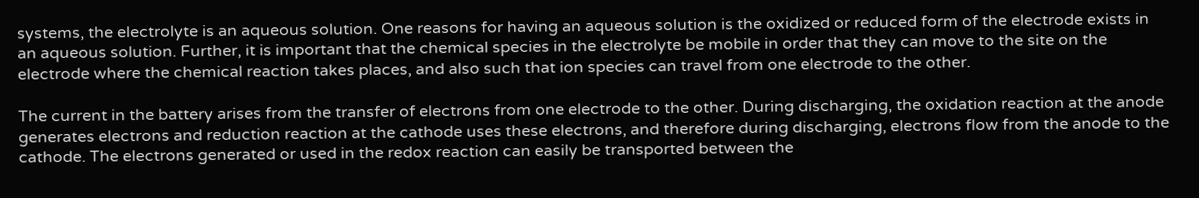systems, the electrolyte is an aqueous solution. One reasons for having an aqueous solution is the oxidized or reduced form of the electrode exists in an aqueous solution. Further, it is important that the chemical species in the electrolyte be mobile in order that they can move to the site on the electrode where the chemical reaction takes places, and also such that ion species can travel from one electrode to the other.

The current in the battery arises from the transfer of electrons from one electrode to the other. During discharging, the oxidation reaction at the anode generates electrons and reduction reaction at the cathode uses these electrons, and therefore during discharging, electrons flow from the anode to the cathode. The electrons generated or used in the redox reaction can easily be transported between the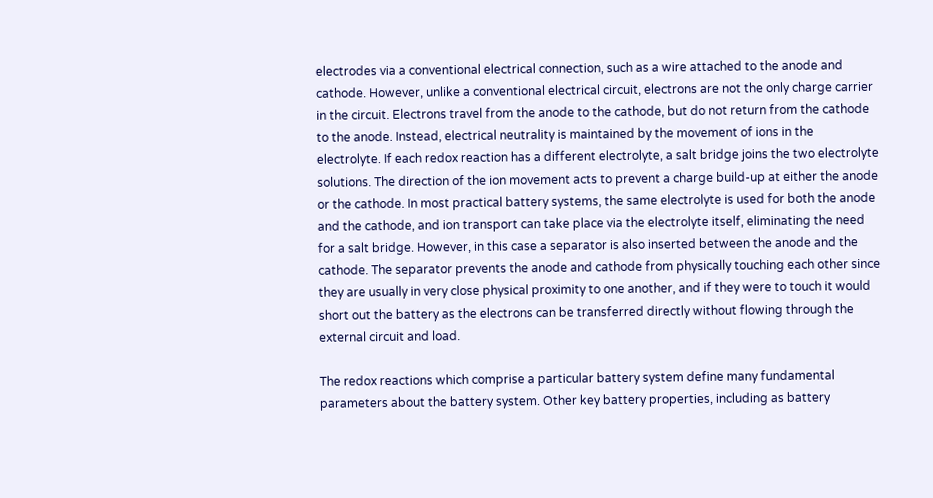electrodes via a conventional electrical connection, such as a wire attached to the anode and cathode. However, unlike a conventional electrical circuit, electrons are not the only charge carrier in the circuit. Electrons travel from the anode to the cathode, but do not return from the cathode to the anode. Instead, electrical neutrality is maintained by the movement of ions in the electrolyte. If each redox reaction has a different electrolyte, a salt bridge joins the two electrolyte solutions. The direction of the ion movement acts to prevent a charge build-up at either the anode or the cathode. In most practical battery systems, the same electrolyte is used for both the anode and the cathode, and ion transport can take place via the electrolyte itself, eliminating the need for a salt bridge. However, in this case a separator is also inserted between the anode and the cathode. The separator prevents the anode and cathode from physically touching each other since they are usually in very close physical proximity to one another, and if they were to touch it would short out the battery as the electrons can be transferred directly without flowing through the external circuit and load.

The redox reactions which comprise a particular battery system define many fundamental parameters about the battery system. Other key battery properties, including as battery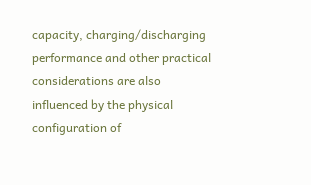capacity, charging/discharging performance and other practical considerations are also influenced by the physical configuration of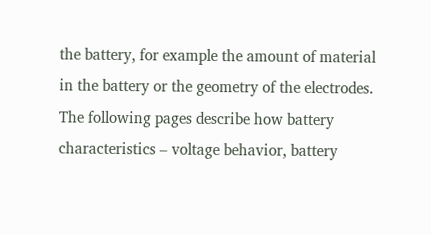the battery, for example the amount of material in the battery or the geometry of the electrodes. The following pages describe how battery characteristics – voltage behavior, battery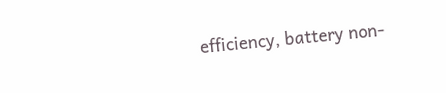efficiency, battery non-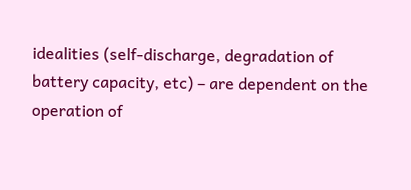idealities (self-discharge, degradation of battery capacity, etc) – are dependent on the operation of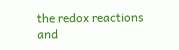the redox reactions and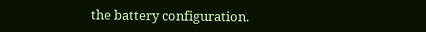the battery configuration.